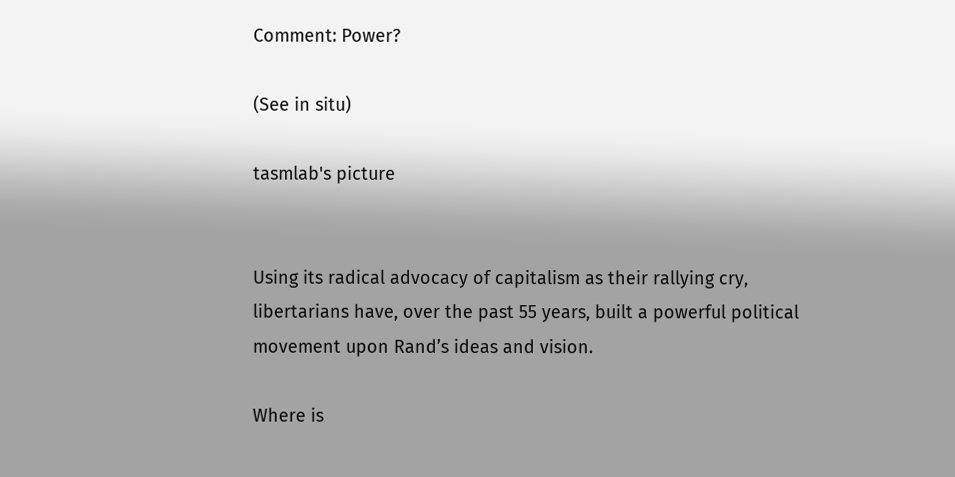Comment: Power?

(See in situ)

tasmlab's picture


Using its radical advocacy of capitalism as their rallying cry, libertarians have, over the past 55 years, built a powerful political movement upon Rand’s ideas and vision.

Where is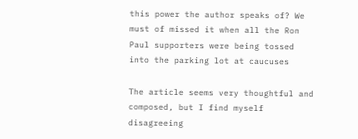this power the author speaks of? We must of missed it when all the Ron Paul supporters were being tossed into the parking lot at caucuses

The article seems very thoughtful and composed, but I find myself disagreeing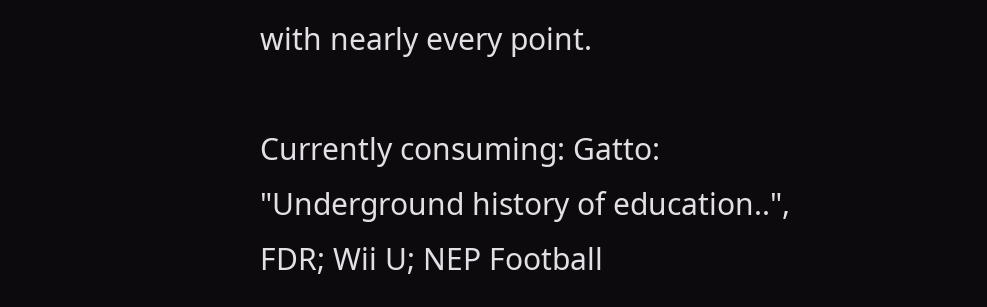with nearly every point.

Currently consuming: Gatto: "Underground history of education..", FDR; Wii U; NEP Football